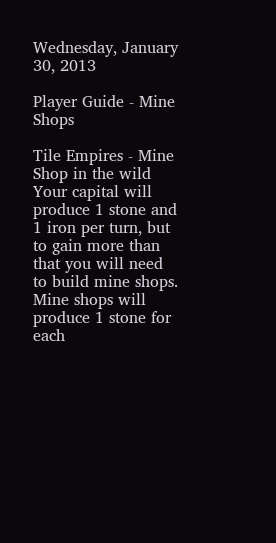Wednesday, January 30, 2013

Player Guide - Mine Shops

Tile Empires - Mine Shop in the wild
Your capital will produce 1 stone and 1 iron per turn, but to gain more than that you will need to build mine shops. Mine shops will produce 1 stone for each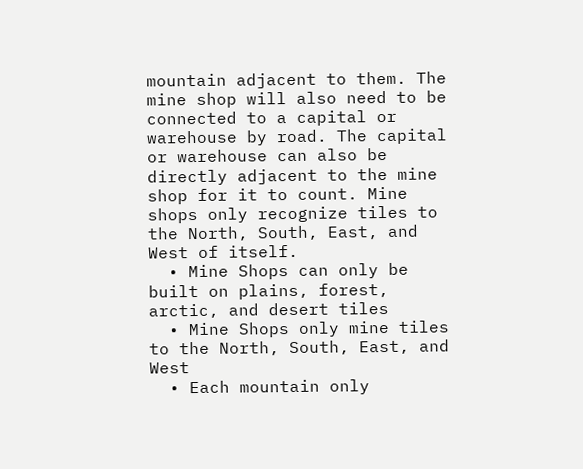mountain adjacent to them. The mine shop will also need to be connected to a capital or warehouse by road. The capital or warehouse can also be directly adjacent to the mine shop for it to count. Mine shops only recognize tiles to the North, South, East, and West of itself.
  • Mine Shops can only be built on plains, forest, arctic, and desert tiles
  • Mine Shops only mine tiles to the North, South, East, and West
  • Each mountain only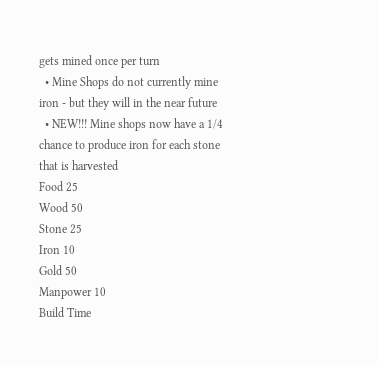gets mined once per turn
  • Mine Shops do not currently mine iron - but they will in the near future
  • NEW!!! Mine shops now have a 1/4 chance to produce iron for each stone that is harvested
Food 25
Wood 50
Stone 25
Iron 10
Gold 50
Manpower 10
Build Time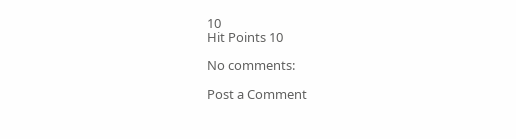10
Hit Points 10

No comments:

Post a Comment